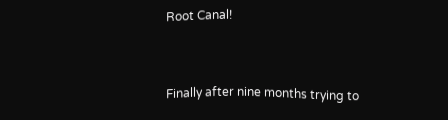Root Canal!


Finally after nine months trying to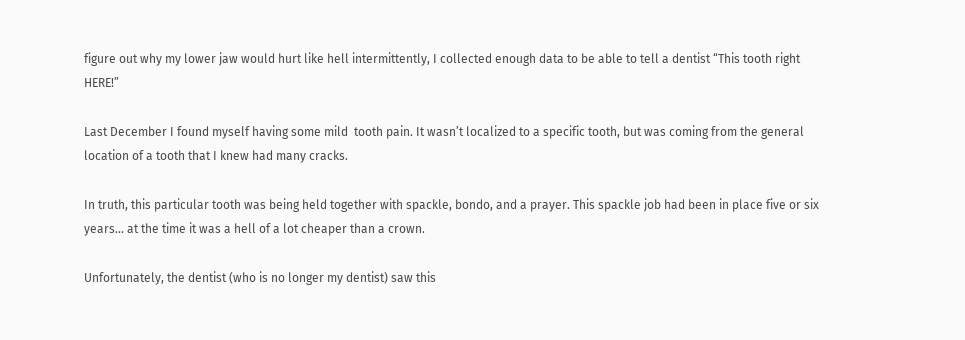figure out why my lower jaw would hurt like hell intermittently, I collected enough data to be able to tell a dentist “This tooth right HERE!”

Last December I found myself having some mild  tooth pain. It wasn’t localized to a specific tooth, but was coming from the general location of a tooth that I knew had many cracks.

In truth, this particular tooth was being held together with spackle, bondo, and a prayer. This spackle job had been in place five or six years… at the time it was a hell of a lot cheaper than a crown.

Unfortunately, the dentist (who is no longer my dentist) saw this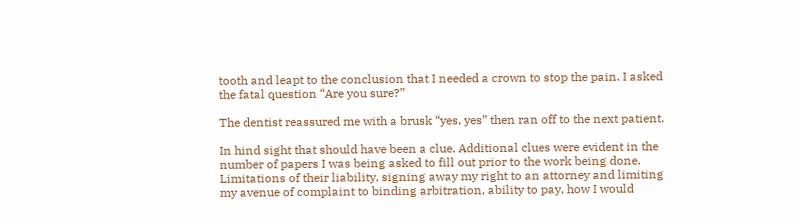tooth and leapt to the conclusion that I needed a crown to stop the pain. I asked the fatal question “Are you sure?”

The dentist reassured me with a brusk “yes, yes” then ran off to the next patient.

In hind sight that should have been a clue. Additional clues were evident in the number of papers I was being asked to fill out prior to the work being done. Limitations of their liability, signing away my right to an attorney and limiting my avenue of complaint to binding arbitration, ability to pay, how I would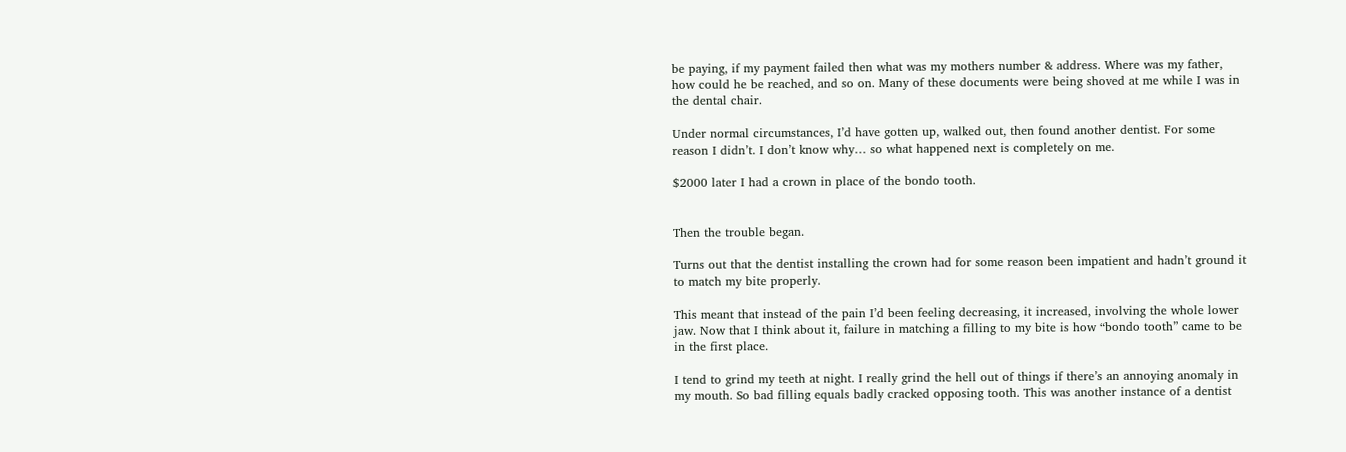be paying, if my payment failed then what was my mothers number & address. Where was my father, how could he be reached, and so on. Many of these documents were being shoved at me while I was in the dental chair.

Under normal circumstances, I’d have gotten up, walked out, then found another dentist. For some reason I didn’t. I don’t know why… so what happened next is completely on me.

$2000 later I had a crown in place of the bondo tooth.


Then the trouble began.

Turns out that the dentist installing the crown had for some reason been impatient and hadn’t ground it to match my bite properly.

This meant that instead of the pain I’d been feeling decreasing, it increased, involving the whole lower jaw. Now that I think about it, failure in matching a filling to my bite is how “bondo tooth” came to be in the first place.

I tend to grind my teeth at night. I really grind the hell out of things if there’s an annoying anomaly in my mouth. So bad filling equals badly cracked opposing tooth. This was another instance of a dentist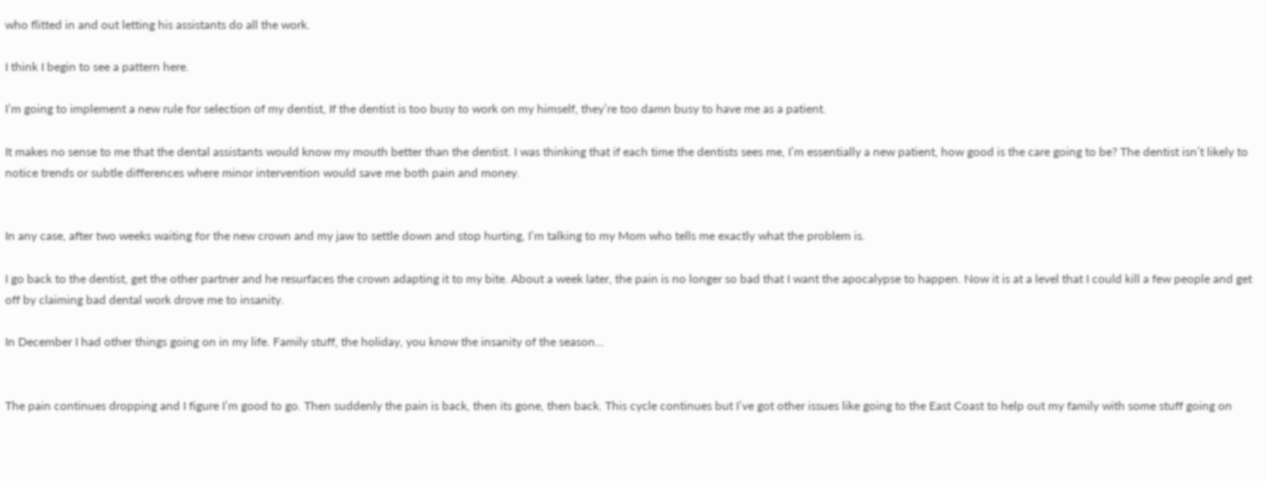who flitted in and out letting his assistants do all the work.

I think I begin to see a pattern here.

I’m going to implement a new rule for selection of my dentist, If the dentist is too busy to work on my himself, they’re too damn busy to have me as a patient.

It makes no sense to me that the dental assistants would know my mouth better than the dentist. I was thinking that if each time the dentists sees me, I’m essentially a new patient, how good is the care going to be? The dentist isn’t likely to notice trends or subtle differences where minor intervention would save me both pain and money.


In any case, after two weeks waiting for the new crown and my jaw to settle down and stop hurting, I’m talking to my Mom who tells me exactly what the problem is.

I go back to the dentist, get the other partner and he resurfaces the crown adapting it to my bite. About a week later, the pain is no longer so bad that I want the apocalypse to happen. Now it is at a level that I could kill a few people and get off by claiming bad dental work drove me to insanity.

In December I had other things going on in my life. Family stuff, the holiday, you know the insanity of the season…


The pain continues dropping and I figure I’m good to go. Then suddenly the pain is back, then its gone, then back. This cycle continues but I’ve got other issues like going to the East Coast to help out my family with some stuff going on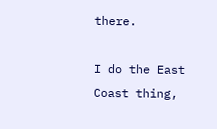there.

I do the East Coast thing,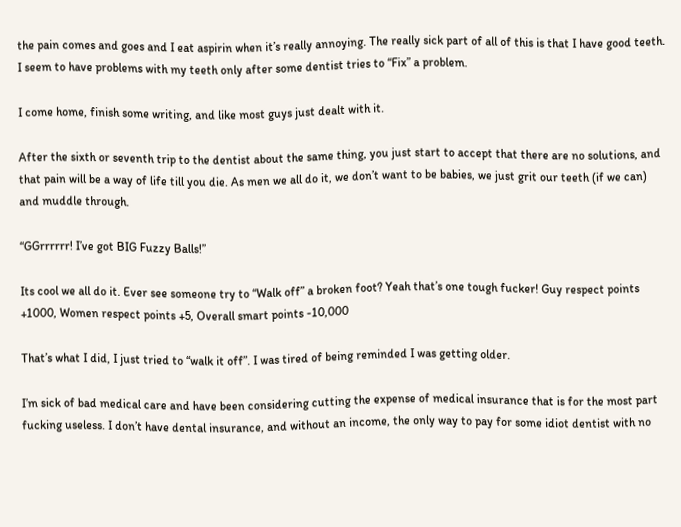the pain comes and goes and I eat aspirin when it’s really annoying. The really sick part of all of this is that I have good teeth. I seem to have problems with my teeth only after some dentist tries to “Fix” a problem.

I come home, finish some writing, and like most guys just dealt with it.

After the sixth or seventh trip to the dentist about the same thing, you just start to accept that there are no solutions, and that pain will be a way of life till you die. As men we all do it, we don’t want to be babies, we just grit our teeth (if we can) and muddle through.

“GGrrrrrr! I’ve got BIG Fuzzy Balls!”

Its cool we all do it. Ever see someone try to “Walk off” a broken foot? Yeah that’s one tough fucker! Guy respect points +1000, Women respect points +5, Overall smart points -10,000

That’s what I did, I just tried to “walk it off”. I was tired of being reminded I was getting older.

I’m sick of bad medical care and have been considering cutting the expense of medical insurance that is for the most part fucking useless. I don’t have dental insurance, and without an income, the only way to pay for some idiot dentist with no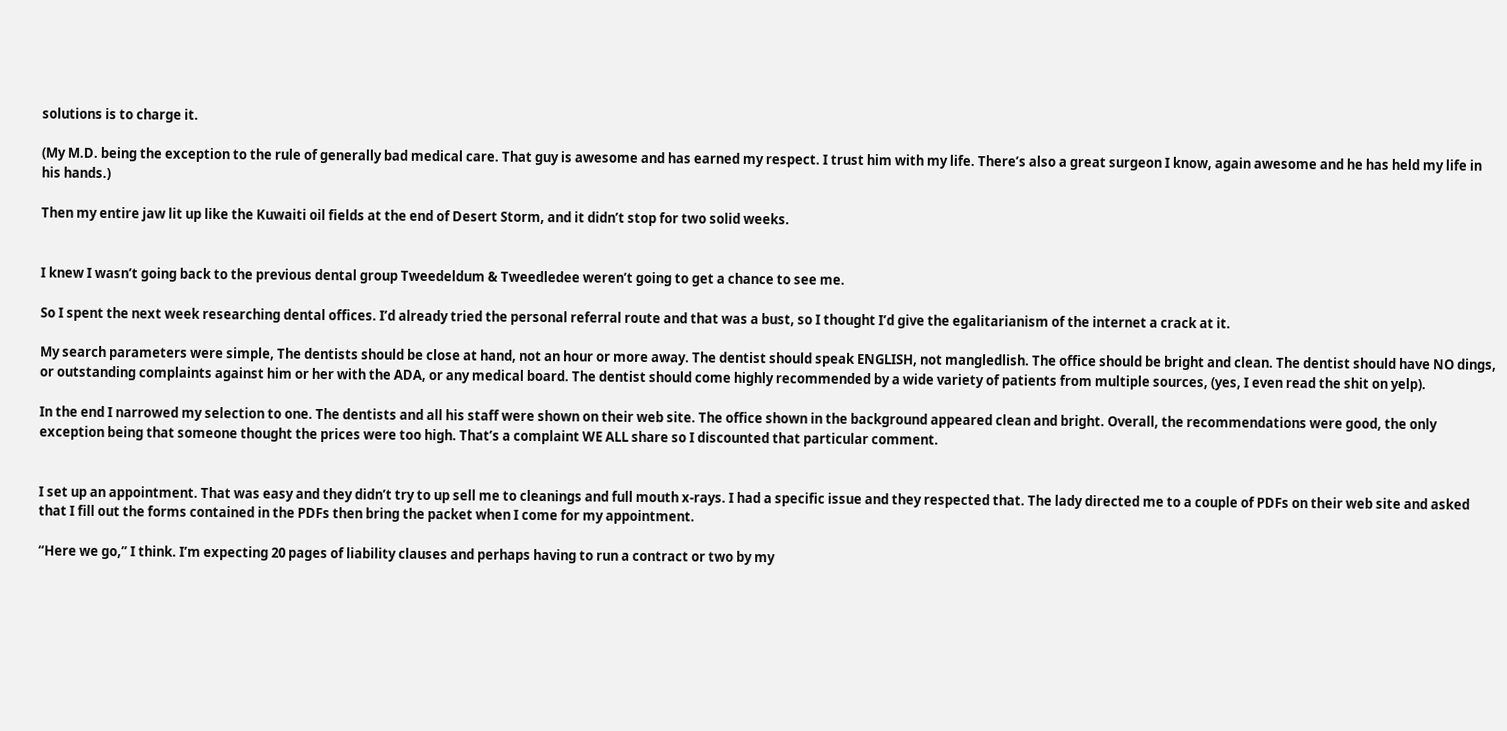solutions is to charge it.

(My M.D. being the exception to the rule of generally bad medical care. That guy is awesome and has earned my respect. I trust him with my life. There’s also a great surgeon I know, again awesome and he has held my life in his hands.)

Then my entire jaw lit up like the Kuwaiti oil fields at the end of Desert Storm, and it didn’t stop for two solid weeks.


I knew I wasn’t going back to the previous dental group Tweedeldum & Tweedledee weren’t going to get a chance to see me.

So I spent the next week researching dental offices. I’d already tried the personal referral route and that was a bust, so I thought I’d give the egalitarianism of the internet a crack at it.

My search parameters were simple, The dentists should be close at hand, not an hour or more away. The dentist should speak ENGLISH, not mangledlish. The office should be bright and clean. The dentist should have NO dings, or outstanding complaints against him or her with the ADA, or any medical board. The dentist should come highly recommended by a wide variety of patients from multiple sources, (yes, I even read the shit on yelp).

In the end I narrowed my selection to one. The dentists and all his staff were shown on their web site. The office shown in the background appeared clean and bright. Overall, the recommendations were good, the only exception being that someone thought the prices were too high. That’s a complaint WE ALL share so I discounted that particular comment.


I set up an appointment. That was easy and they didn’t try to up sell me to cleanings and full mouth x-rays. I had a specific issue and they respected that. The lady directed me to a couple of PDFs on their web site and asked that I fill out the forms contained in the PDFs then bring the packet when I come for my appointment.

“Here we go,” I think. I’m expecting 20 pages of liability clauses and perhaps having to run a contract or two by my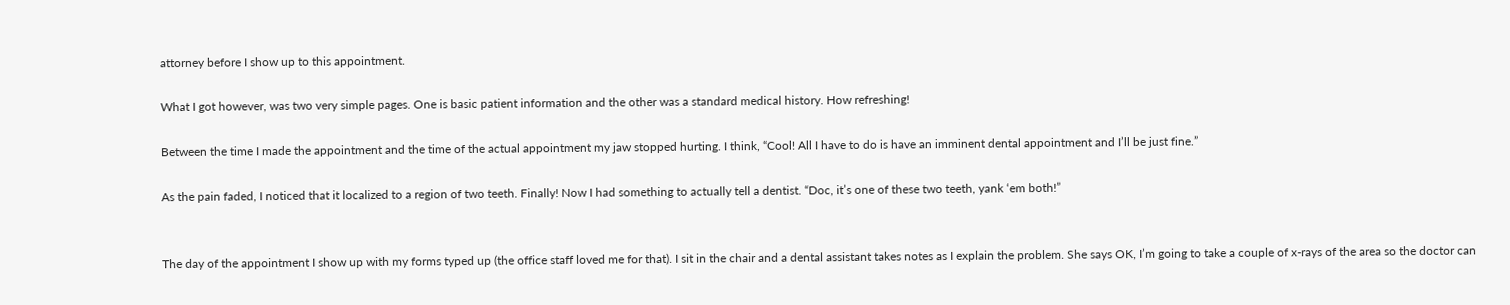attorney before I show up to this appointment.

What I got however, was two very simple pages. One is basic patient information and the other was a standard medical history. How refreshing!

Between the time I made the appointment and the time of the actual appointment my jaw stopped hurting. I think, “Cool! All I have to do is have an imminent dental appointment and I’ll be just fine.”

As the pain faded, I noticed that it localized to a region of two teeth. Finally! Now I had something to actually tell a dentist. “Doc, it’s one of these two teeth, yank ‘em both!”


The day of the appointment I show up with my forms typed up (the office staff loved me for that). I sit in the chair and a dental assistant takes notes as I explain the problem. She says OK, I’m going to take a couple of x-rays of the area so the doctor can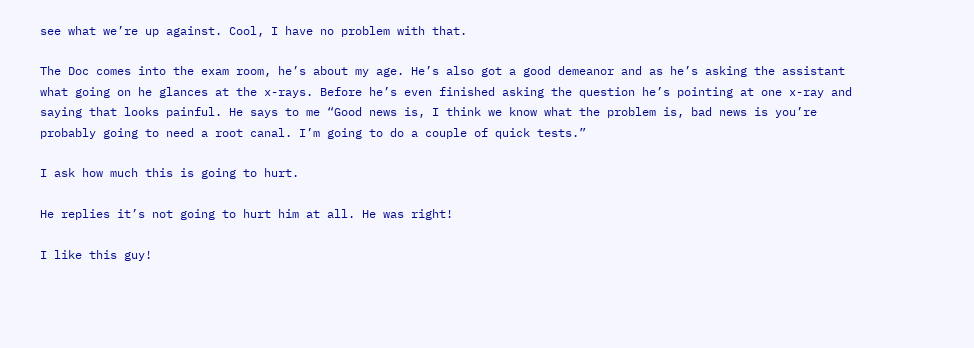see what we’re up against. Cool, I have no problem with that.

The Doc comes into the exam room, he’s about my age. He’s also got a good demeanor and as he’s asking the assistant what going on he glances at the x-rays. Before he’s even finished asking the question he’s pointing at one x-ray and saying that looks painful. He says to me “Good news is, I think we know what the problem is, bad news is you’re probably going to need a root canal. I’m going to do a couple of quick tests.”

I ask how much this is going to hurt.

He replies it’s not going to hurt him at all. He was right!

I like this guy!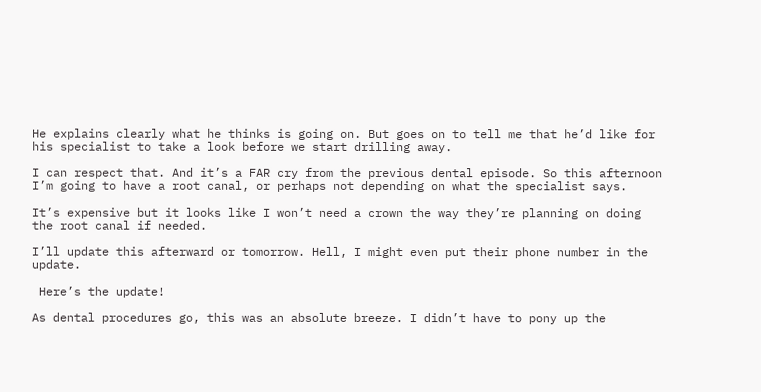He explains clearly what he thinks is going on. But goes on to tell me that he’d like for his specialist to take a look before we start drilling away.

I can respect that. And it’s a FAR cry from the previous dental episode. So this afternoon I’m going to have a root canal, or perhaps not depending on what the specialist says.

It’s expensive but it looks like I won’t need a crown the way they’re planning on doing the root canal if needed.

I’ll update this afterward or tomorrow. Hell, I might even put their phone number in the update.

 Here’s the update!

As dental procedures go, this was an absolute breeze. I didn’t have to pony up the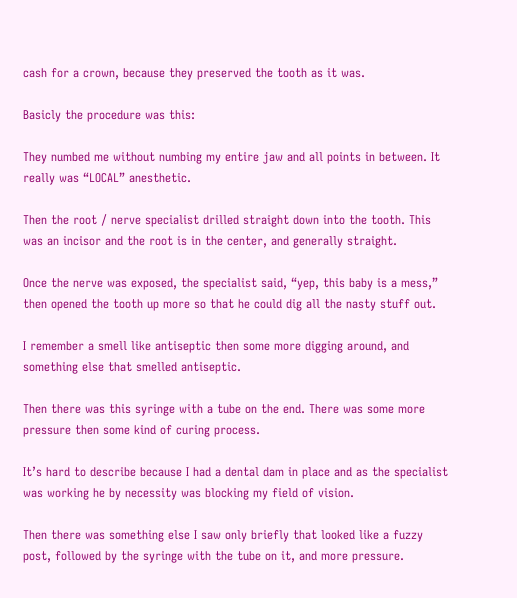cash for a crown, because they preserved the tooth as it was.

Basicly the procedure was this:

They numbed me without numbing my entire jaw and all points in between. It really was “LOCAL” anesthetic.

Then the root / nerve specialist drilled straight down into the tooth. This was an incisor and the root is in the center, and generally straight.

Once the nerve was exposed, the specialist said, “yep, this baby is a mess,” then opened the tooth up more so that he could dig all the nasty stuff out.

I remember a smell like antiseptic then some more digging around, and something else that smelled antiseptic.

Then there was this syringe with a tube on the end. There was some more pressure then some kind of curing process.

It’s hard to describe because I had a dental dam in place and as the specialist was working he by necessity was blocking my field of vision.

Then there was something else I saw only briefly that looked like a fuzzy post, followed by the syringe with the tube on it, and more pressure.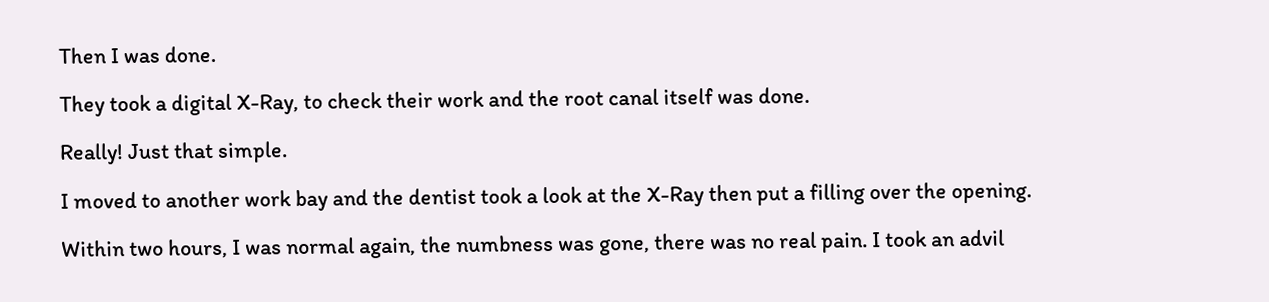Then I was done.

They took a digital X-Ray, to check their work and the root canal itself was done.

Really! Just that simple.

I moved to another work bay and the dentist took a look at the X-Ray then put a filling over the opening.

Within two hours, I was normal again, the numbness was gone, there was no real pain. I took an advil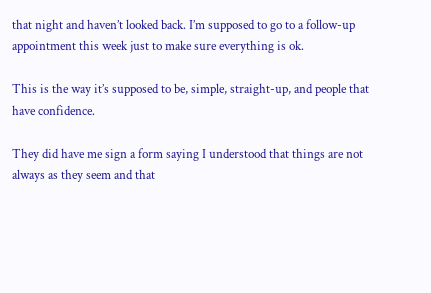that night and haven’t looked back. I’m supposed to go to a follow-up appointment this week just to make sure everything is ok.

This is the way it’s supposed to be, simple, straight-up, and people that have confidence.

They did have me sign a form saying I understood that things are not always as they seem and that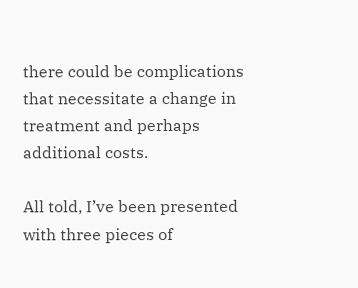there could be complications that necessitate a change in treatment and perhaps additional costs.

All told, I’ve been presented with three pieces of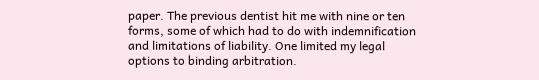paper. The previous dentist hit me with nine or ten forms, some of which had to do with indemnification and limitations of liability. One limited my legal options to binding arbitration.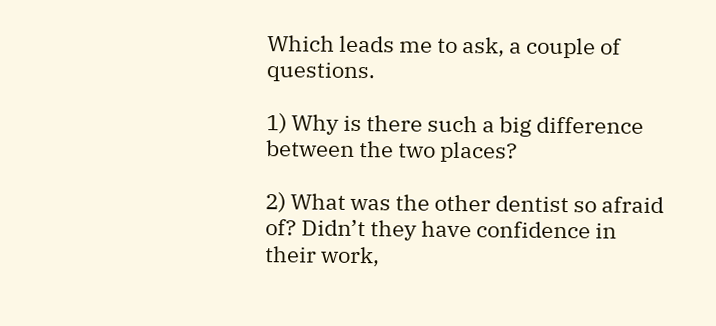Which leads me to ask, a couple of questions.

1) Why is there such a big difference between the two places?

2) What was the other dentist so afraid of? Didn’t they have confidence in their work,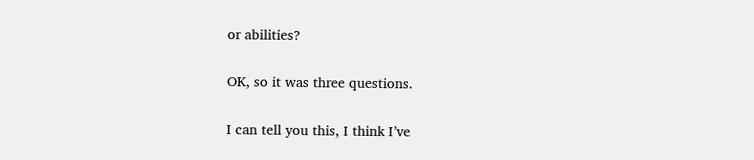or abilities?

OK, so it was three questions.

I can tell you this, I think I’ve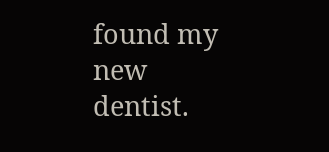found my new dentist.